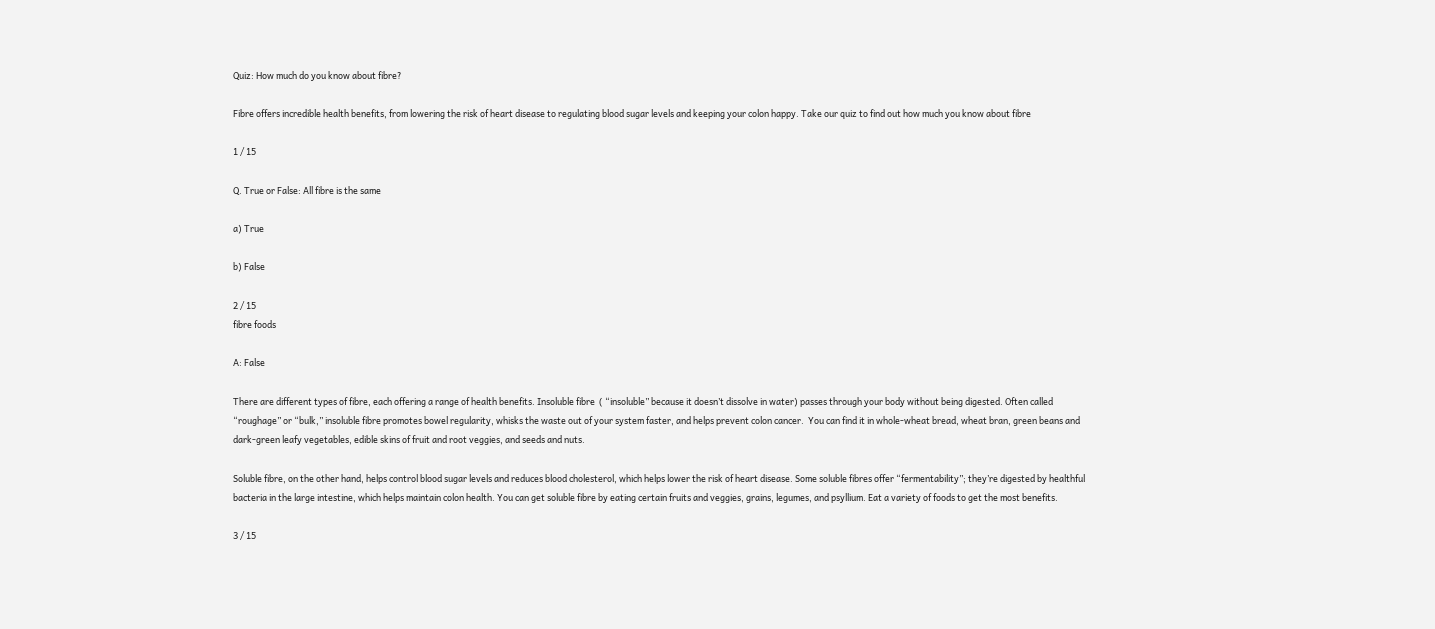Quiz: How much do you know about fibre?

Fibre offers incredible health benefits, from lowering the risk of heart disease to regulating blood sugar levels and keeping your colon happy. Take our quiz to find out how much you know about fibre

1 / 15

Q. True or False: All fibre is the same

a) True

b) False

2 / 15
fibre foods

A: False

There are different types of fibre, each offering a range of health benefits. Insoluble fibre  ( “insoluble” because it doesn’t dissolve in water) passes through your body without being digested. Often called “roughage” or “bulk,” insoluble fibre promotes bowel regularity, whisks the waste out of your system faster, and helps prevent colon cancer.  You can find it in whole-wheat bread, wheat bran, green beans and dark-green leafy vegetables, edible skins of fruit and root veggies, and seeds and nuts.

Soluble fibre, on the other hand, helps control blood sugar levels and reduces blood cholesterol, which helps lower the risk of heart disease. Some soluble fibres offer “fermentability”; they’re digested by healthful bacteria in the large intestine, which helps maintain colon health. You can get soluble fibre by eating certain fruits and veggies, grains, legumes, and psyllium. Eat a variety of foods to get the most benefits.

3 / 15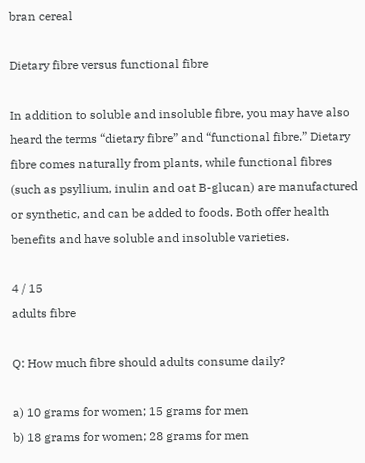bran cereal

Dietary fibre versus functional fibre

In addition to soluble and insoluble fibre, you may have also heard the terms “dietary fibre” and “functional fibre.” Dietary fibre comes naturally from plants, while functional fibres (such as psyllium, inulin and oat B-glucan) are manufactured or synthetic, and can be added to foods. Both offer health benefits and have soluble and insoluble varieties.

4 / 15
adults fibre

Q: How much fibre should adults consume daily?

a) 10 grams for women; 15 grams for men
b) 18 grams for women; 28 grams for men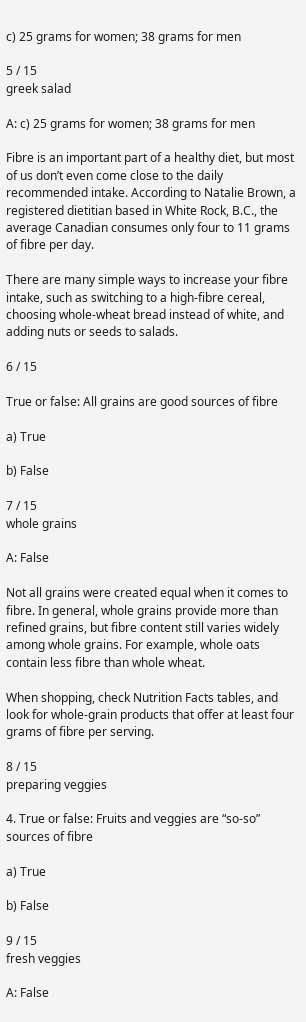c) 25 grams for women; 38 grams for men

5 / 15
greek salad

A: c) 25 grams for women; 38 grams for men

Fibre is an important part of a healthy diet, but most of us don’t even come close to the daily recommended intake. According to Natalie Brown, a registered dietitian based in White Rock, B.C., the average Canadian consumes only four to 11 grams of fibre per day.

There are many simple ways to increase your fibre intake, such as switching to a high-fibre cereal, choosing whole-wheat bread instead of white, and adding nuts or seeds to salads.

6 / 15

True or false: All grains are good sources of fibre

a) True

b) False

7 / 15
whole grains

A: False

Not all grains were created equal when it comes to fibre. In general, whole grains provide more than refined grains, but fibre content still varies widely among whole grains. For example, whole oats contain less fibre than whole wheat.

When shopping, check Nutrition Facts tables, and look for whole-grain products that offer at least four grams of fibre per serving.

8 / 15
preparing veggies

4. True or false: Fruits and veggies are “so-so” sources of fibre

a) True

b) False

9 / 15
fresh veggies

A: False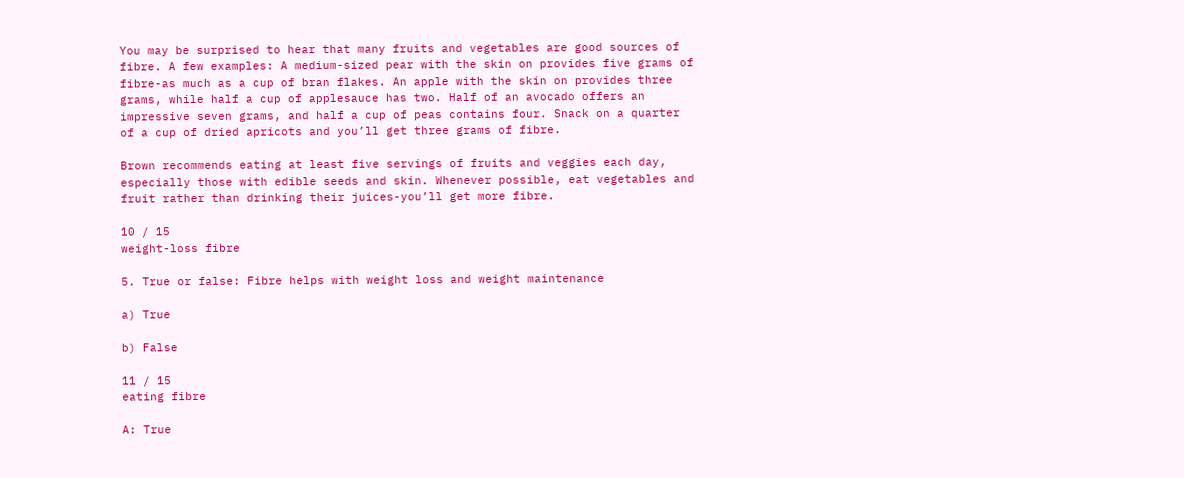You may be surprised to hear that many fruits and vegetables are good sources of fibre. A few examples: A medium-sized pear with the skin on provides five grams of fibre-as much as a cup of bran flakes. An apple with the skin on provides three grams, while half a cup of applesauce has two. Half of an avocado offers an impressive seven grams, and half a cup of peas contains four. Snack on a quarter of a cup of dried apricots and you’ll get three grams of fibre.

Brown recommends eating at least five servings of fruits and veggies each day, especially those with edible seeds and skin. Whenever possible, eat vegetables and fruit rather than drinking their juices-you’ll get more fibre.

10 / 15
weight-loss fibre

5. True or false: Fibre helps with weight loss and weight maintenance

a) True

b) False

11 / 15
eating fibre

A: True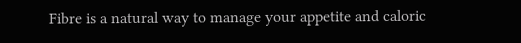Fibre is a natural way to manage your appetite and caloric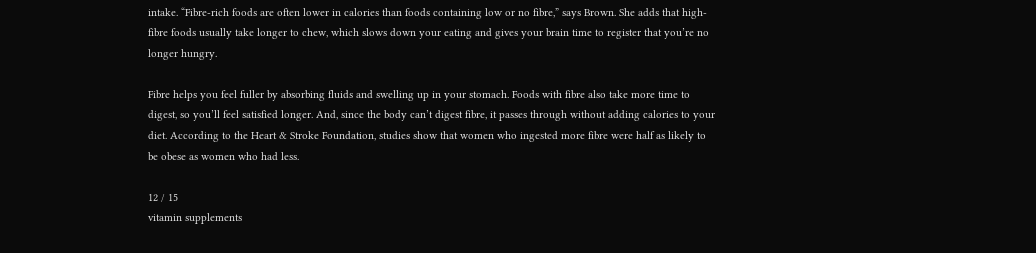intake. “Fibre-rich foods are often lower in calories than foods containing low or no fibre,” says Brown. She adds that high-fibre foods usually take longer to chew, which slows down your eating and gives your brain time to register that you’re no longer hungry.

Fibre helps you feel fuller by absorbing fluids and swelling up in your stomach. Foods with fibre also take more time to digest, so you’ll feel satisfied longer. And, since the body can’t digest fibre, it passes through without adding calories to your diet. According to the Heart & Stroke Foundation, studies show that women who ingested more fibre were half as likely to be obese as women who had less.

12 / 15
vitamin supplements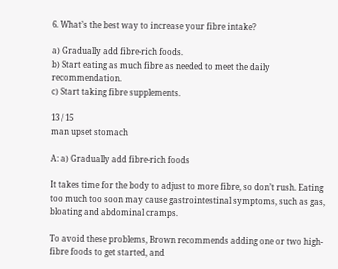6. What’s the best way to increase your fibre intake?

a) Gradually add fibre-rich foods.
b) Start eating as much fibre as needed to meet the daily recommendation.
c) Start taking fibre supplements.

13 / 15
man upset stomach

A: a) Gradually add fibre-rich foods

It takes time for the body to adjust to more fibre, so don’t rush. Eating too much too soon may cause gastrointestinal symptoms, such as gas, bloating and abdominal cramps.

To avoid these problems, Brown recommends adding one or two high-fibre foods to get started, and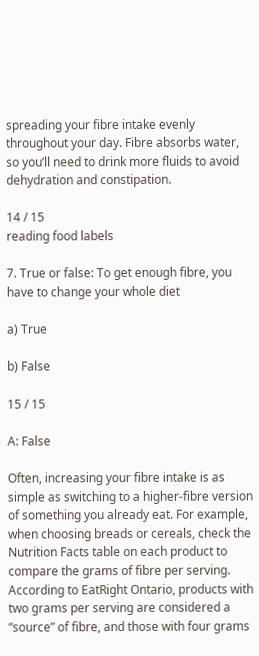spreading your fibre intake evenly throughout your day. Fibre absorbs water, so you’ll need to drink more fluids to avoid dehydration and constipation.

14 / 15
reading food labels

7. True or false: To get enough fibre, you have to change your whole diet

a) True

b) False

15 / 15

A: False

Often, increasing your fibre intake is as simple as switching to a higher-fibre version of something you already eat. For example, when choosing breads or cereals, check the Nutrition Facts table on each product to compare the grams of fibre per serving. According to EatRight Ontario, products with two grams per serving are considered a “source” of fibre, and those with four grams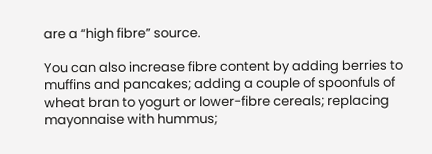are a “high fibre” source.

You can also increase fibre content by adding berries to muffins and pancakes; adding a couple of spoonfuls of wheat bran to yogurt or lower-fibre cereals; replacing mayonnaise with hummus;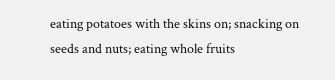eating potatoes with the skins on; snacking on seeds and nuts; eating whole fruits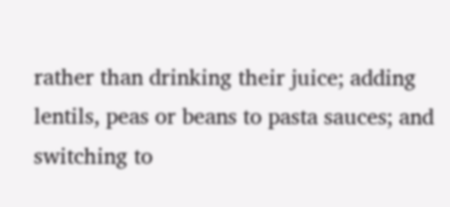rather than drinking their juice; adding lentils, peas or beans to pasta sauces; and switching to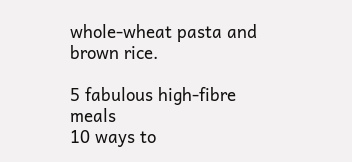whole-wheat pasta and brown rice.

5 fabulous high-fibre meals
10 ways to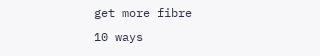get more fibre
10 ways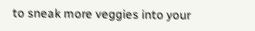to sneak more veggies into your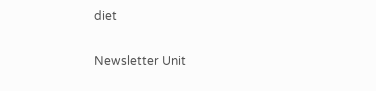diet

Newsletter Unit